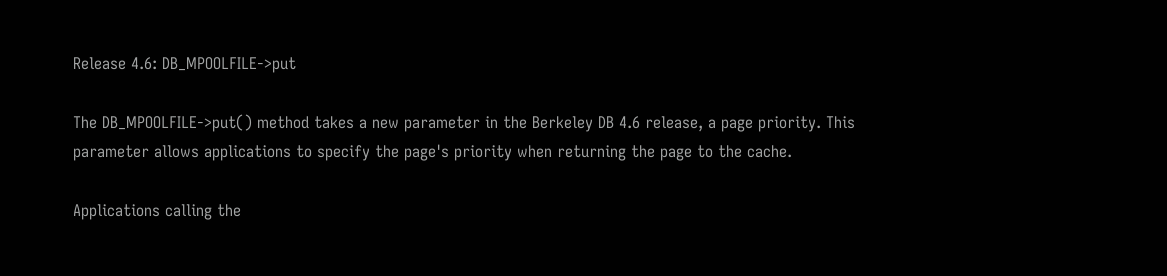Release 4.6: DB_MPOOLFILE->put

The DB_MPOOLFILE->put() method takes a new parameter in the Berkeley DB 4.6 release, a page priority. This parameter allows applications to specify the page's priority when returning the page to the cache.

Applications calling the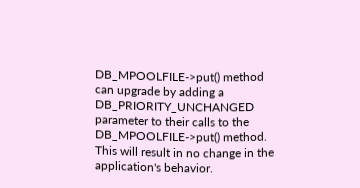DB_MPOOLFILE->put() method can upgrade by adding a DB_PRIORITY_UNCHANGED parameter to their calls to the DB_MPOOLFILE->put() method. This will result in no change in the application's behavior.